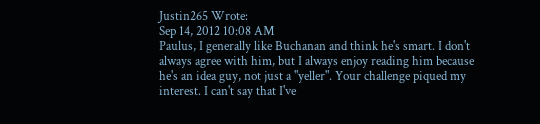Justin265 Wrote:
Sep 14, 2012 10:08 AM
Paulus, I generally like Buchanan and think he's smart. I don't always agree with him, but I always enjoy reading him because he's an idea guy, not just a "yeller". Your challenge piqued my interest. I can't say that I've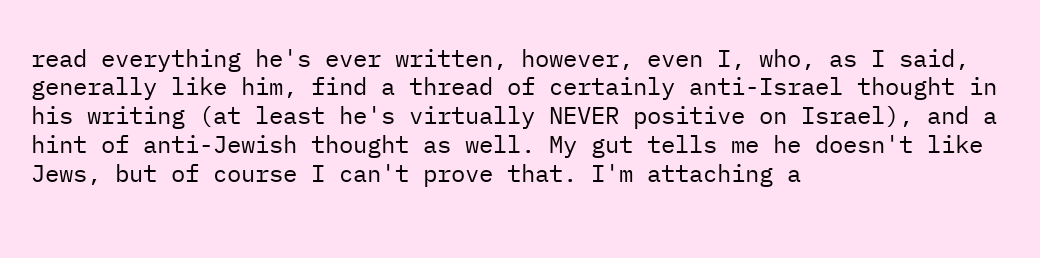read everything he's ever written, however, even I, who, as I said, generally like him, find a thread of certainly anti-Israel thought in his writing (at least he's virtually NEVER positive on Israel), and a hint of anti-Jewish thought as well. My gut tells me he doesn't like Jews, but of course I can't prove that. I'm attaching a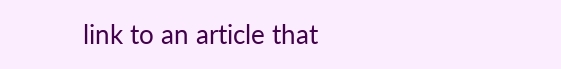link to an article that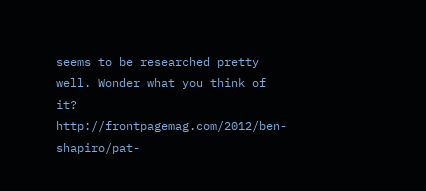seems to be researched pretty well. Wonder what you think of it? http://frontpagemag.com/2012/ben-shapiro/pat-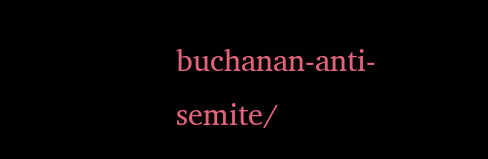buchanan-anti-semite/